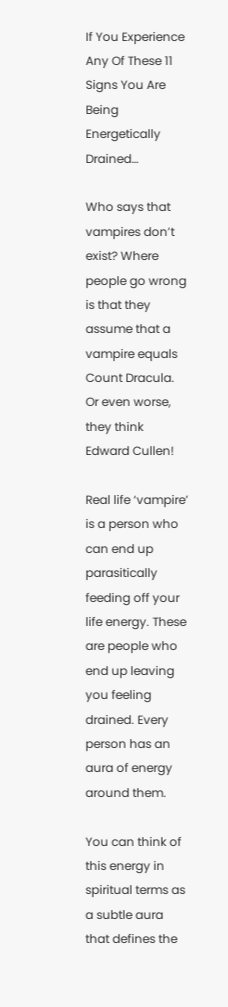If You Experience Any Of These 11 Signs You Are Being Energetically Drained…

Who says that vampires don’t exist? Where people go wrong is that they assume that a vampire equals Count Dracula. Or even worse, they think Edward Cullen!

Real life ‘vampire’ is a person who can end up parasitically feeding off your life energy. These are people who end up leaving you feeling drained. Every person has an aura of energy around them.

You can think of this energy in spiritual terms as a subtle aura that defines the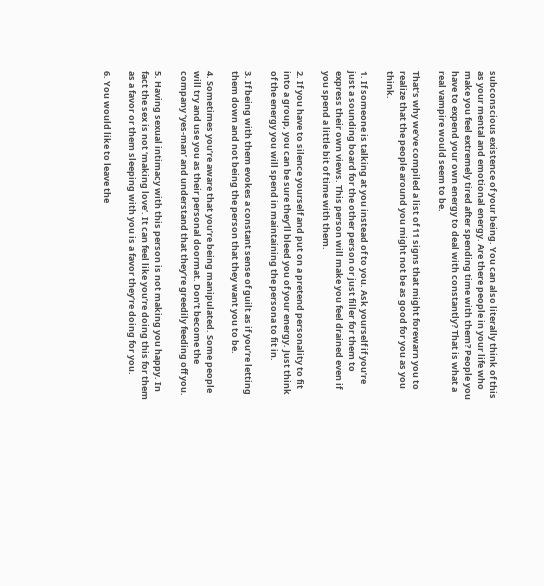subconscious existence of your being. You can also literally think of this as your mental and emotional energy. Are there people in your life who make you feel extremely tired after spending time with them? People you have to expend your own energy to deal with constantly? That is what a real vampire would seem to be.

That’s why we’ve compiled a list of 11 signs that might forewarn you to realize that the people around you might not be as good for you as you think.

1. If someone is talking at you instead of to you. Ask yourself if you’re just a sounding board for the other person or just filler for them to express their own views. This person will make you feel drained even if you spend a little bit of time with them.

2. If you have to silence yourself and put on a pretend personality to fit into a group, you can be sure they’ll bleed you of your energy. Just think of the energy you will spend in maintaining the persona to fit in.

3. If being with them evokes a constant sense of guilt as if you’re letting them down and not being the person that they want you to be.

4. Sometimes you’re aware that you’re being manipulated. Some people will try and use you as their personal doormat. Don’t become the company ‘yes-man’ and understand that they’re greedily feeding off you.

5. Having sexual intimacy with this person is not making you happy. In fact the sex is not ‘making love’. It can feel like you’re doing this for them as a favor or them sleeping with you is a favor they’re doing for you.

6. You would like to leave the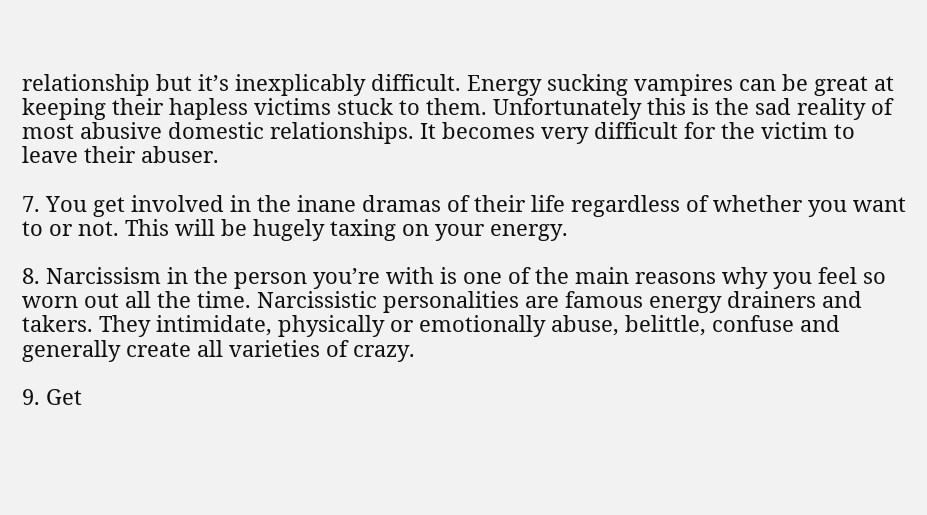relationship but it’s inexplicably difficult. Energy sucking vampires can be great at keeping their hapless victims stuck to them. Unfortunately this is the sad reality of most abusive domestic relationships. It becomes very difficult for the victim to leave their abuser.

7. You get involved in the inane dramas of their life regardless of whether you want to or not. This will be hugely taxing on your energy.

8. Narcissism in the person you’re with is one of the main reasons why you feel so worn out all the time. Narcissistic personalities are famous energy drainers and takers. They intimidate, physically or emotionally abuse, belittle, confuse and generally create all varieties of crazy.

9. Get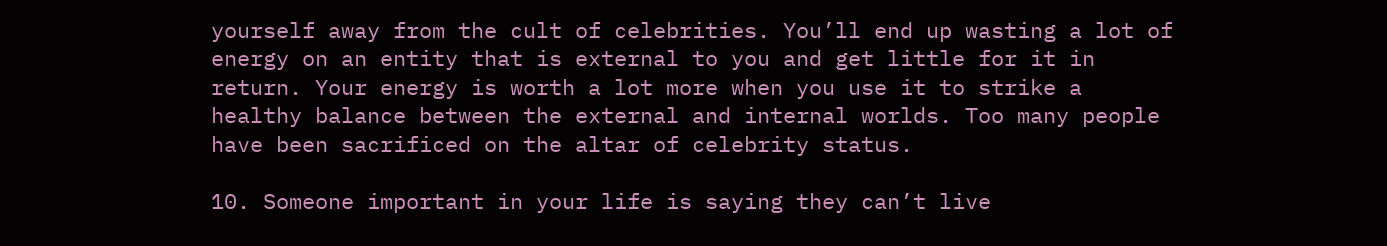yourself away from the cult of celebrities. You’ll end up wasting a lot of energy on an entity that is external to you and get little for it in return. Your energy is worth a lot more when you use it to strike a healthy balance between the external and internal worlds. Too many people have been sacrificed on the altar of celebrity status.

10. Someone important in your life is saying they can’t live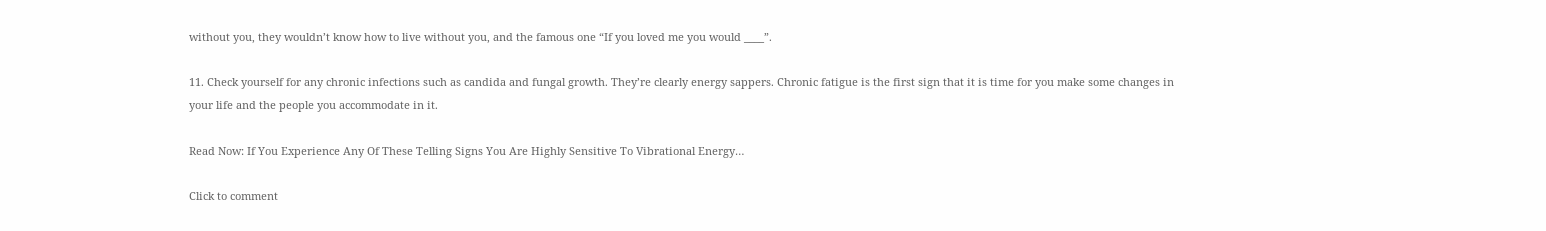without you, they wouldn’t know how to live without you, and the famous one “If you loved me you would ____”.

11. Check yourself for any chronic infections such as candida and fungal growth. They’re clearly energy sappers. Chronic fatigue is the first sign that it is time for you make some changes in your life and the people you accommodate in it.

Read Now: If You Experience Any Of These Telling Signs You Are Highly Sensitive To Vibrational Energy…

Click to comment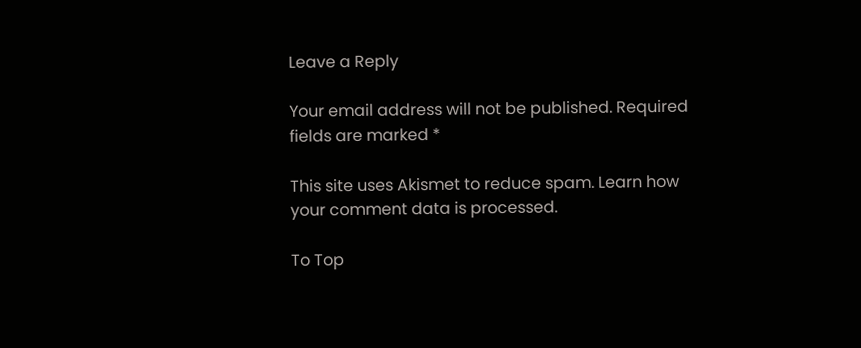Leave a Reply

Your email address will not be published. Required fields are marked *

This site uses Akismet to reduce spam. Learn how your comment data is processed.

To Top